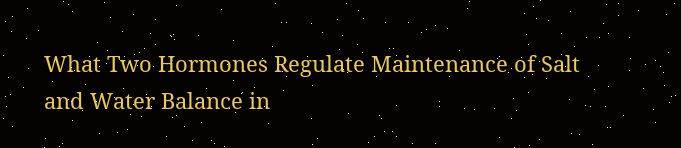What Two Hormones Regulate Maintenance of Salt and Water Balance in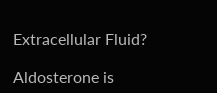Extracellular Fluid?

Aldosterone is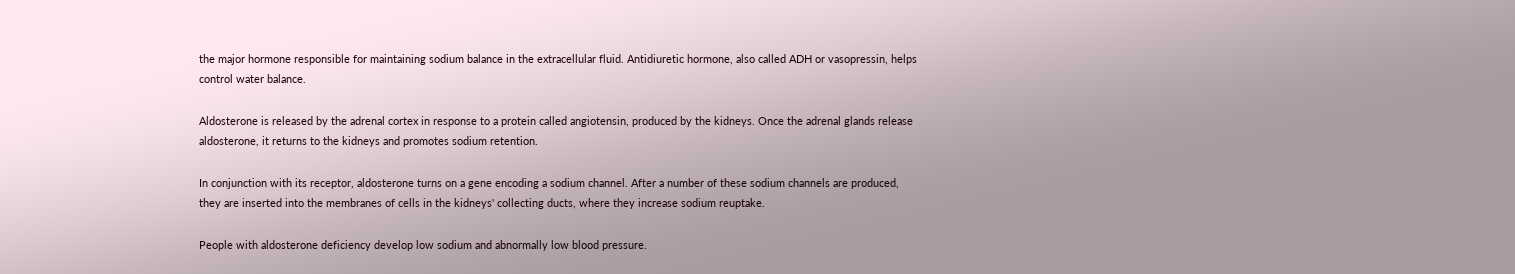the major hormone responsible for maintaining sodium balance in the extracellular fluid. Antidiuretic hormone, also called ADH or vasopressin, helps control water balance.

Aldosterone is released by the adrenal cortex in response to a protein called angiotensin, produced by the kidneys. Once the adrenal glands release aldosterone, it returns to the kidneys and promotes sodium retention.

In conjunction with its receptor, aldosterone turns on a gene encoding a sodium channel. After a number of these sodium channels are produced, they are inserted into the membranes of cells in the kidneys' collecting ducts, where they increase sodium reuptake.

People with aldosterone deficiency develop low sodium and abnormally low blood pressure.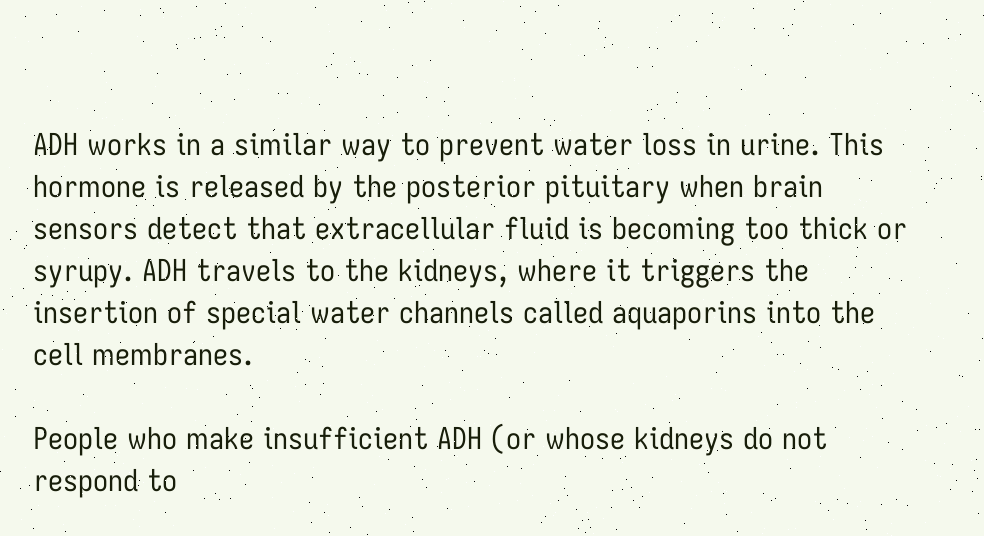ADH works in a similar way to prevent water loss in urine. This hormone is released by the posterior pituitary when brain sensors detect that extracellular fluid is becoming too thick or syrupy. ADH travels to the kidneys, where it triggers the insertion of special water channels called aquaporins into the cell membranes.

People who make insufficient ADH (or whose kidneys do not respond to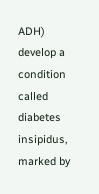ADH) develop a condition called diabetes insipidus, marked by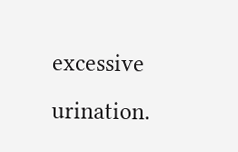excessive urination.